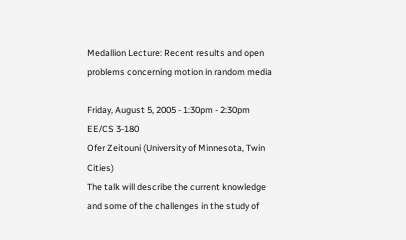Medallion Lecture: Recent results and open problems concerning motion in random media

Friday, August 5, 2005 - 1:30pm - 2:30pm
EE/CS 3-180
Ofer Zeitouni (University of Minnesota, Twin Cities)
The talk will describe the current knowledge and some of the challenges in the study of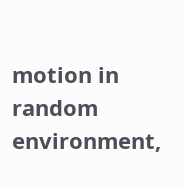motion in random environment,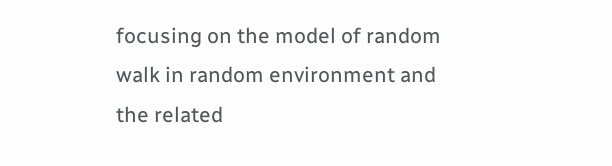focusing on the model of random walk in random environment and the related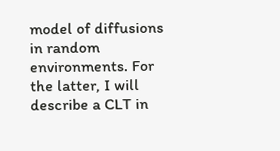model of diffusions in random environments. For the latter, I will describe a CLT in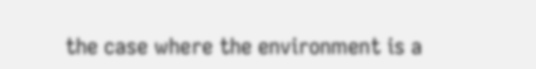the case where the environment is a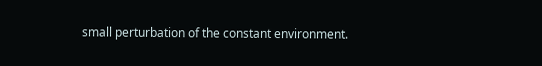small perturbation of the constant environment.